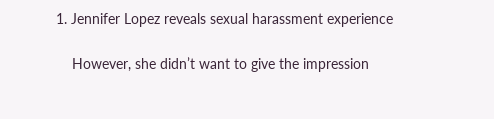1. Jennifer Lopez reveals sexual harassment experience

    However, she didn’t want to give the impression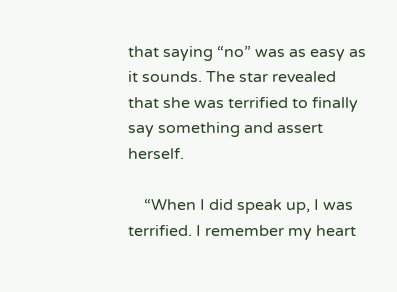that saying “no” was as easy as it sounds. The star revealed that she was terrified to finally say something and assert herself.

    “When I did speak up, I was terrified. I remember my heart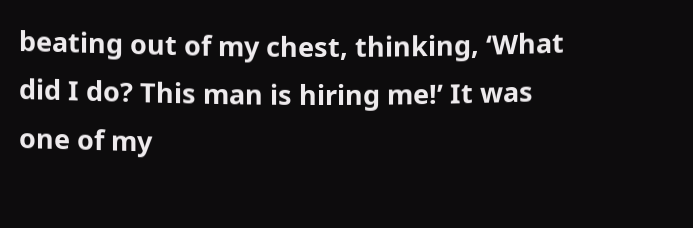beating out of my chest, thinking, ‘What did I do? This man is hiring me!’ It was one of my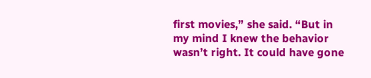first movies,” she said. “But in my mind I knew the behavior wasn’t right. It could have gone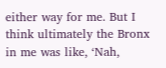either way for me. But I think ultimately the Bronx in me was like, ‘Nah,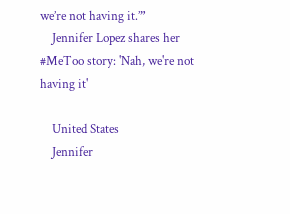we’re not having it.’”
    Jennifer Lopez shares her #MeToo story: 'Nah, we're not having it'

    United States
    Jennifer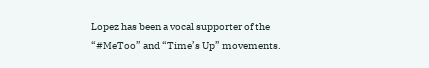Lopez has been a vocal supporter of the “#MeToo” and “Time’s Up” movements.